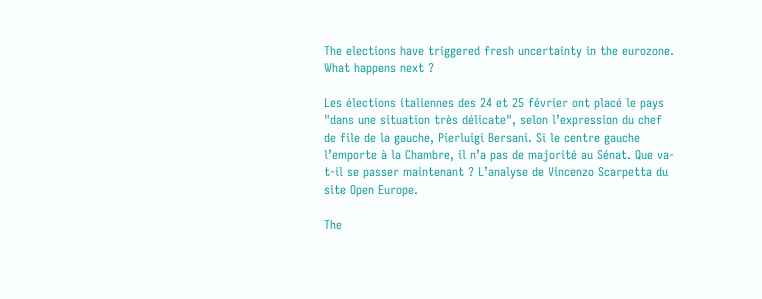The elections have triggered fresh uncertainty in the eurozone. What happens next ?

Les élections italiennes des 24 et 25 février ont placé le pays "dans une situation très délicate", selon l’expression du chef de file de la gauche, Pierluigi Bersani. Si le centre gauche l’emporte à la Chambre, il n’a pas de majorité au Sénat. Que va-t-il se passer maintenant ? L’analyse de Vincenzo Scarpetta du site Open Europe.

The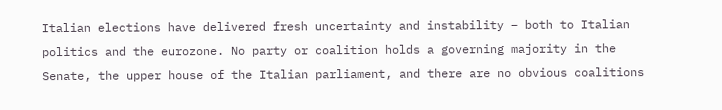Italian elections have delivered fresh uncertainty and instability – both to Italian politics and the eurozone. No party or coalition holds a governing majority in the Senate, the upper house of the Italian parliament, and there are no obvious coalitions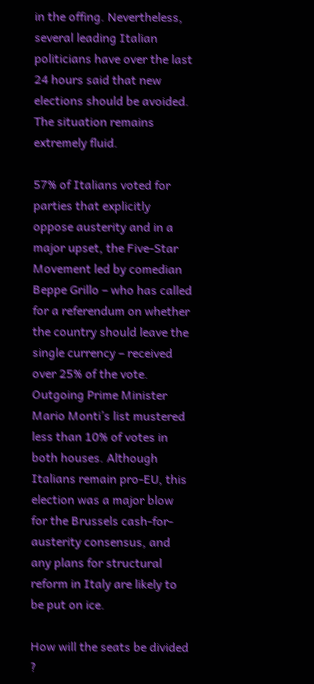in the offing. Nevertheless, several leading Italian politicians have over the last 24 hours said that new elections should be avoided. The situation remains extremely fluid.

57% of Italians voted for parties that explicitly oppose austerity and in a major upset, the Five-Star Movement led by comedian Beppe Grillo – who has called for a referendum on whether the country should leave the single currency – received over 25% of the vote. Outgoing Prime Minister Mario Monti’s list mustered less than 10% of votes in both houses. Although Italians remain pro-EU, this election was a major blow for the Brussels cash-for-austerity consensus, and any plans for structural reform in Italy are likely to be put on ice.

How will the seats be divided ?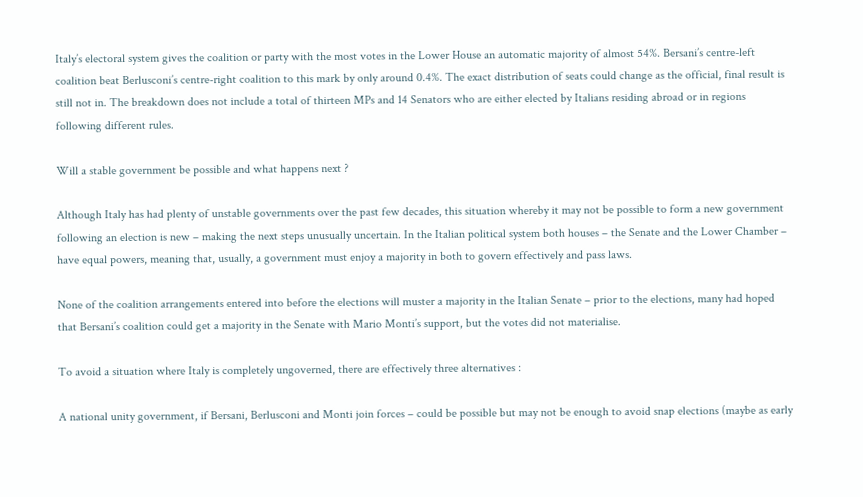Italy’s electoral system gives the coalition or party with the most votes in the Lower House an automatic majority of almost 54%. Bersani’s centre-left coalition beat Berlusconi’s centre-right coalition to this mark by only around 0.4%. The exact distribution of seats could change as the official, final result is still not in. The breakdown does not include a total of thirteen MPs and 14 Senators who are either elected by Italians residing abroad or in regions following different rules.

Will a stable government be possible and what happens next ?

Although Italy has had plenty of unstable governments over the past few decades, this situation whereby it may not be possible to form a new government following an election is new – making the next steps unusually uncertain. In the Italian political system both houses – the Senate and the Lower Chamber – have equal powers, meaning that, usually, a government must enjoy a majority in both to govern effectively and pass laws.

None of the coalition arrangements entered into before the elections will muster a majority in the Italian Senate – prior to the elections, many had hoped that Bersani’s coalition could get a majority in the Senate with Mario Monti’s support, but the votes did not materialise.

To avoid a situation where Italy is completely ungoverned, there are effectively three alternatives :

A national unity government, if Bersani, Berlusconi and Monti join forces – could be possible but may not be enough to avoid snap elections (maybe as early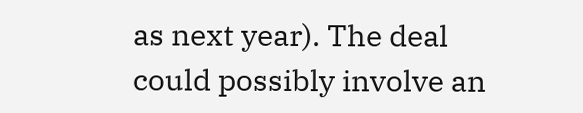as next year). The deal could possibly involve an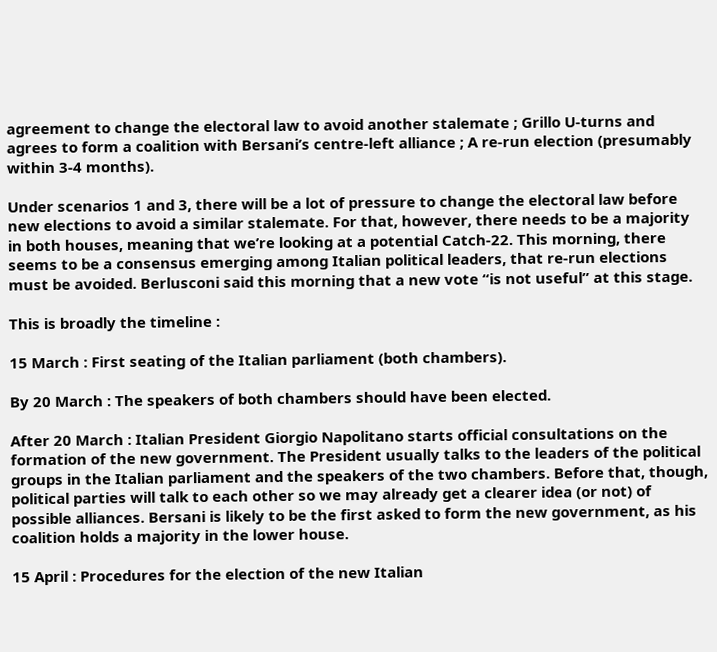agreement to change the electoral law to avoid another stalemate ; Grillo U-turns and agrees to form a coalition with Bersani’s centre-left alliance ; A re-run election (presumably within 3-4 months).

Under scenarios 1 and 3, there will be a lot of pressure to change the electoral law before new elections to avoid a similar stalemate. For that, however, there needs to be a majority in both houses, meaning that we’re looking at a potential Catch-22. This morning, there seems to be a consensus emerging among Italian political leaders, that re-run elections must be avoided. Berlusconi said this morning that a new vote “is not useful” at this stage.

This is broadly the timeline :

15 March : First seating of the Italian parliament (both chambers).

By 20 March : The speakers of both chambers should have been elected.

After 20 March : Italian President Giorgio Napolitano starts official consultations on the formation of the new government. The President usually talks to the leaders of the political groups in the Italian parliament and the speakers of the two chambers. Before that, though, political parties will talk to each other so we may already get a clearer idea (or not) of possible alliances. Bersani is likely to be the first asked to form the new government, as his coalition holds a majority in the lower house.

15 April : Procedures for the election of the new Italian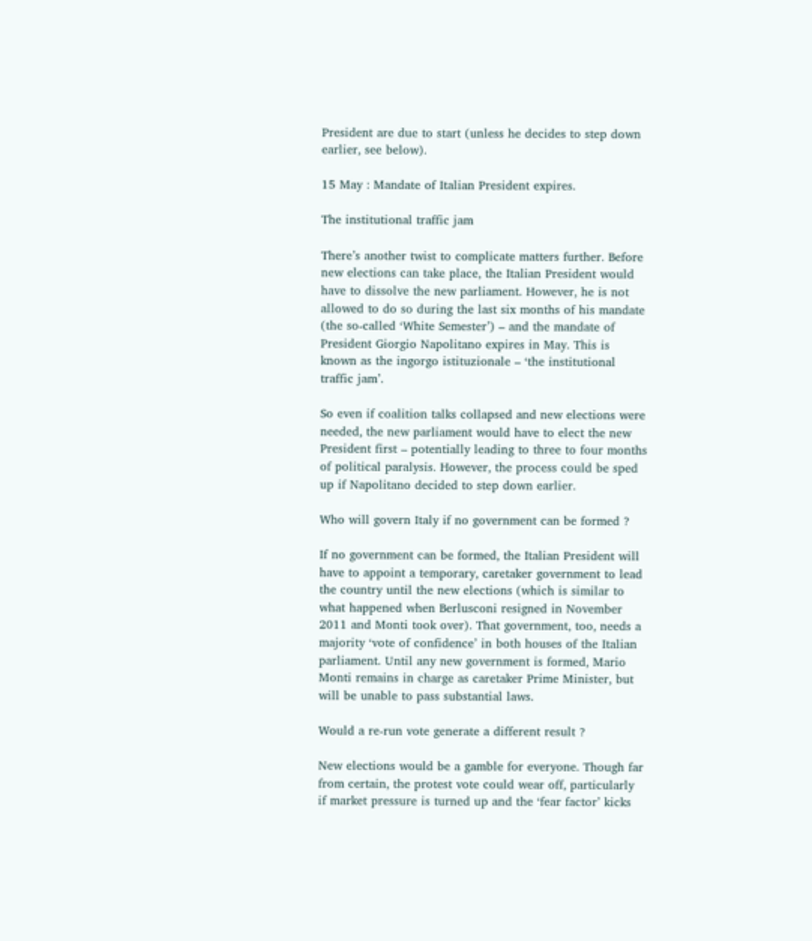President are due to start (unless he decides to step down earlier, see below).

15 May : Mandate of Italian President expires.

The institutional traffic jam

There’s another twist to complicate matters further. Before new elections can take place, the Italian President would have to dissolve the new parliament. However, he is not allowed to do so during the last six months of his mandate (the so-called ‘White Semester’) – and the mandate of President Giorgio Napolitano expires in May. This is known as the ingorgo istituzionale – ‘the institutional traffic jam’.

So even if coalition talks collapsed and new elections were needed, the new parliament would have to elect the new President first – potentially leading to three to four months of political paralysis. However, the process could be sped up if Napolitano decided to step down earlier.

Who will govern Italy if no government can be formed ?

If no government can be formed, the Italian President will have to appoint a temporary, caretaker government to lead the country until the new elections (which is similar to what happened when Berlusconi resigned in November 2011 and Monti took over). That government, too, needs a majority ‘vote of confidence’ in both houses of the Italian parliament. Until any new government is formed, Mario Monti remains in charge as caretaker Prime Minister, but will be unable to pass substantial laws.

Would a re-run vote generate a different result ?

New elections would be a gamble for everyone. Though far from certain, the protest vote could wear off, particularly if market pressure is turned up and the ‘fear factor’ kicks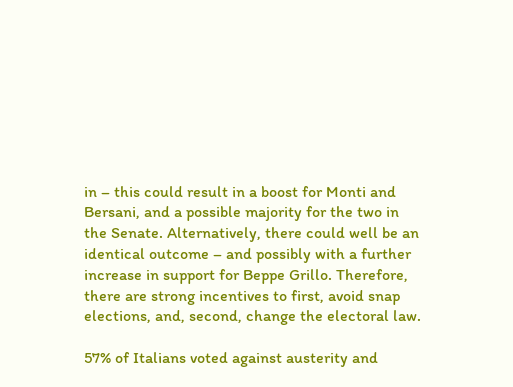in – this could result in a boost for Monti and Bersani, and a possible majority for the two in the Senate. Alternatively, there could well be an identical outcome – and possibly with a further increase in support for Beppe Grillo. Therefore, there are strong incentives to first, avoid snap elections, and, second, change the electoral law.

57% of Italians voted against austerity and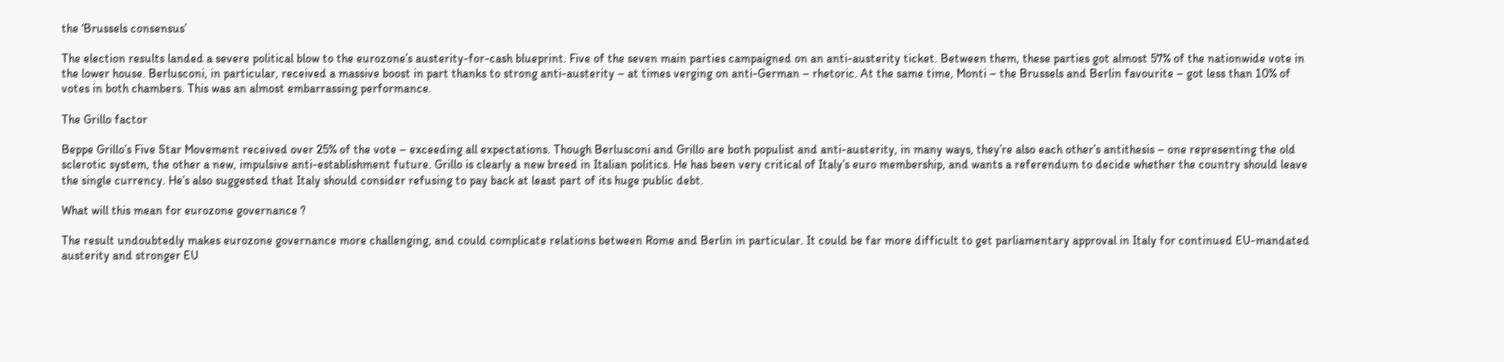the ‘Brussels consensus’

The election results landed a severe political blow to the eurozone’s austerity-for-cash blueprint. Five of the seven main parties campaigned on an anti-austerity ticket. Between them, these parties got almost 57% of the nationwide vote in the lower house. Berlusconi, in particular, received a massive boost in part thanks to strong anti-austerity – at times verging on anti-German – rhetoric. At the same time, Monti – the Brussels and Berlin favourite – got less than 10% of votes in both chambers. This was an almost embarrassing performance.

The Grillo factor

Beppe Grillo’s Five Star Movement received over 25% of the vote – exceeding all expectations. Though Berlusconi and Grillo are both populist and anti-austerity, in many ways, they’re also each other’s antithesis – one representing the old sclerotic system, the other a new, impulsive anti-establishment future. Grillo is clearly a new breed in Italian politics. He has been very critical of Italy’s euro membership, and wants a referendum to decide whether the country should leave the single currency. He’s also suggested that Italy should consider refusing to pay back at least part of its huge public debt.

What will this mean for eurozone governance ?

The result undoubtedly makes eurozone governance more challenging, and could complicate relations between Rome and Berlin in particular. It could be far more difficult to get parliamentary approval in Italy for continued EU-mandated austerity and stronger EU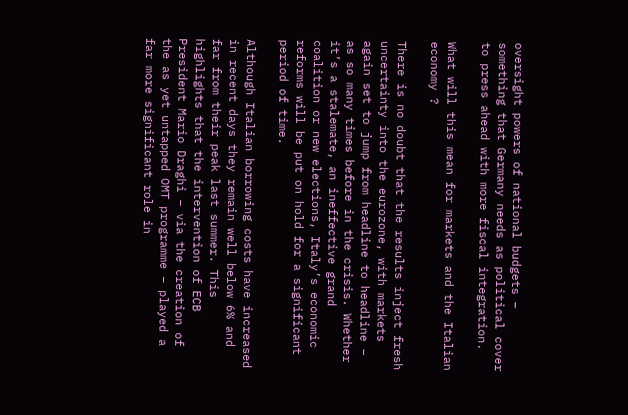oversight powers of national budgets – something that Germany needs as political cover to press ahead with more fiscal integration.

What will this mean for markets and the Italian economy ?

There is no doubt that the results inject fresh uncertainty into the eurozone, with markets again set to jump from headline to headline – as so many times before in the crisis. Whether it’s a stalemate, an ineffective grand coalition or new elections, Italy’s economic reforms will be put on hold for a significant period of time.

Although Italian borrowing costs have increased in recent days they remain well below 6% and far from their peak last summer. This highlights that the intervention of ECB President Mario Draghi – via the creation of the as yet untapped OMT programme – played a far more significant role in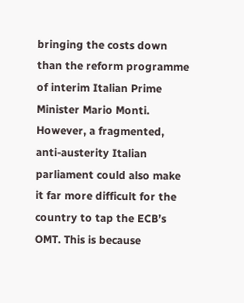bringing the costs down than the reform programme of interim Italian Prime Minister Mario Monti. However, a fragmented, anti-austerity Italian parliament could also make it far more difficult for the country to tap the ECB’s OMT. This is because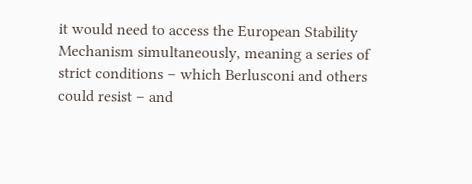it would need to access the European Stability Mechanism simultaneously, meaning a series of strict conditions – which Berlusconi and others could resist – and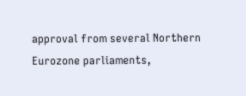approval from several Northern Eurozone parliaments,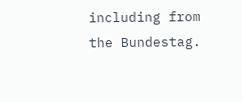including from the Bundestag.